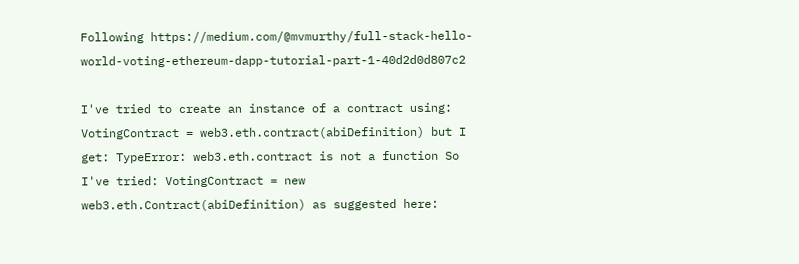Following https://medium.com/@mvmurthy/full-stack-hello-world-voting-ethereum-dapp-tutorial-part-1-40d2d0d807c2

I've tried to create an instance of a contract using: VotingContract = web3.eth.contract(abiDefinition) but I get: TypeError: web3.eth.contract is not a function So I've tried: VotingContract = new web3.eth.Contract(abiDefinition) as suggested here: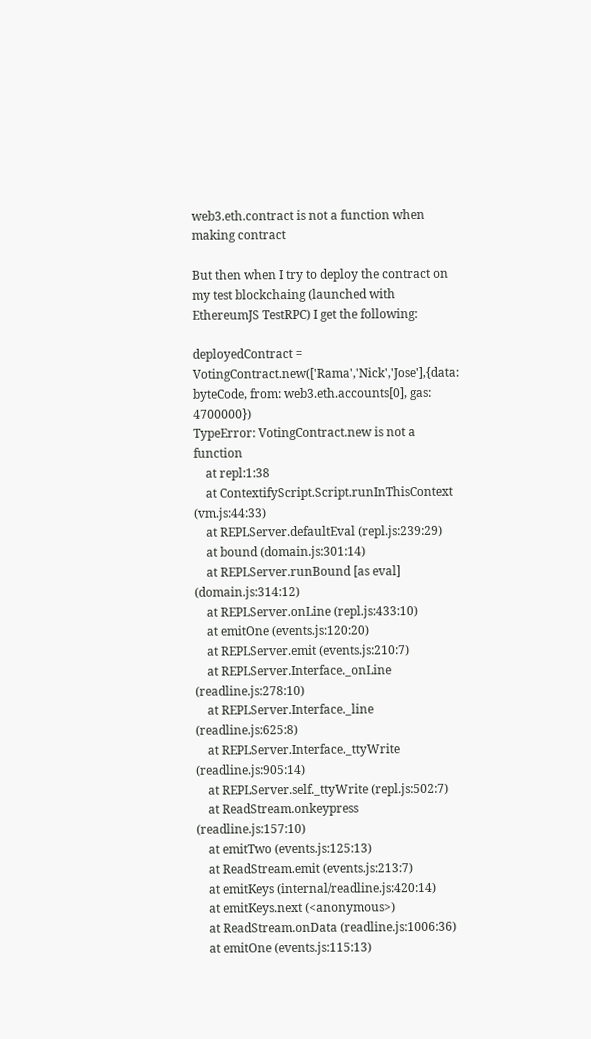web3.eth.contract is not a function when making contract

But then when I try to deploy the contract on my test blockchaing (launched with EthereumJS TestRPC) I get the following:

deployedContract = VotingContract.new(['Rama','Nick','Jose'],{data: byteCode, from: web3.eth.accounts[0], gas: 4700000})
TypeError: VotingContract.new is not a function
    at repl:1:38
    at ContextifyScript.Script.runInThisContext (vm.js:44:33)
    at REPLServer.defaultEval (repl.js:239:29)
    at bound (domain.js:301:14)
    at REPLServer.runBound [as eval] (domain.js:314:12)
    at REPLServer.onLine (repl.js:433:10)
    at emitOne (events.js:120:20)
    at REPLServer.emit (events.js:210:7)
    at REPLServer.Interface._onLine (readline.js:278:10)
    at REPLServer.Interface._line (readline.js:625:8)
    at REPLServer.Interface._ttyWrite (readline.js:905:14)
    at REPLServer.self._ttyWrite (repl.js:502:7)
    at ReadStream.onkeypress (readline.js:157:10)
    at emitTwo (events.js:125:13)
    at ReadStream.emit (events.js:213:7)
    at emitKeys (internal/readline.js:420:14)
    at emitKeys.next (<anonymous>)
    at ReadStream.onData (readline.js:1006:36)
    at emitOne (events.js:115:13)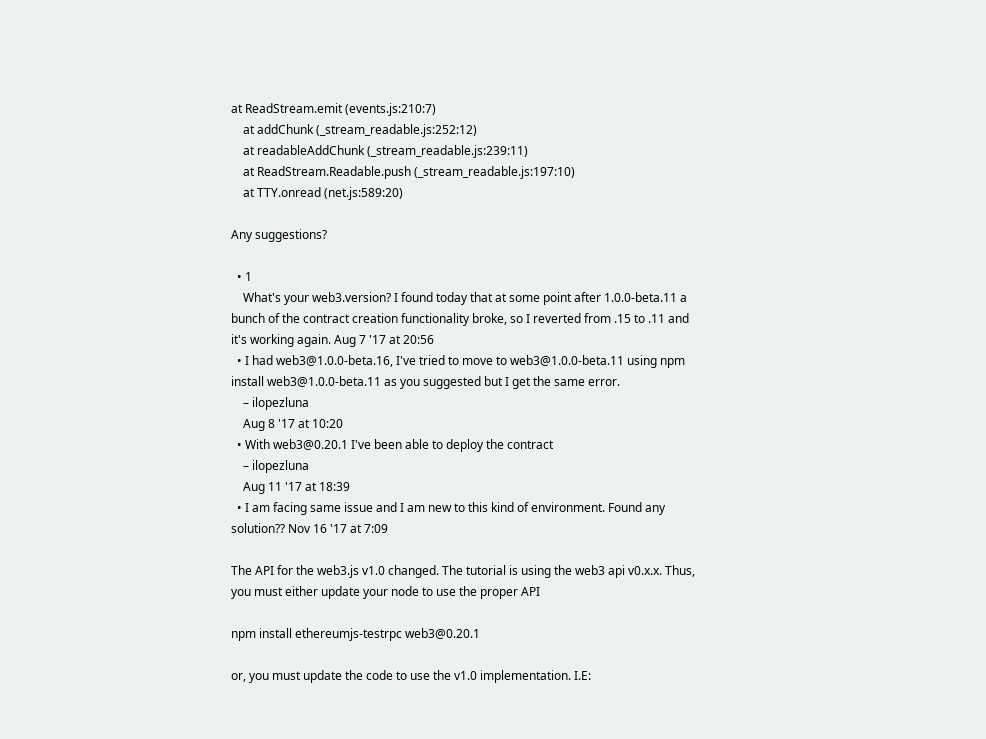at ReadStream.emit (events.js:210:7)
    at addChunk (_stream_readable.js:252:12)
    at readableAddChunk (_stream_readable.js:239:11)
    at ReadStream.Readable.push (_stream_readable.js:197:10)
    at TTY.onread (net.js:589:20)

Any suggestions?

  • 1
    What's your web3.version? I found today that at some point after 1.0.0-beta.11 a bunch of the contract creation functionality broke, so I reverted from .15 to .11 and it's working again. Aug 7 '17 at 20:56
  • I had web3@1.0.0-beta.16, I've tried to move to web3@1.0.0-beta.11 using npm install web3@1.0.0-beta.11 as you suggested but I get the same error.
    – ilopezluna
    Aug 8 '17 at 10:20
  • With web3@0.20.1 I've been able to deploy the contract
    – ilopezluna
    Aug 11 '17 at 18:39
  • I am facing same issue and I am new to this kind of environment. Found any solution?? Nov 16 '17 at 7:09

The API for the web3.js v1.0 changed. The tutorial is using the web3 api v0.x.x. Thus, you must either update your node to use the proper API

npm install ethereumjs-testrpc web3@0.20.1

or, you must update the code to use the v1.0 implementation. I.E: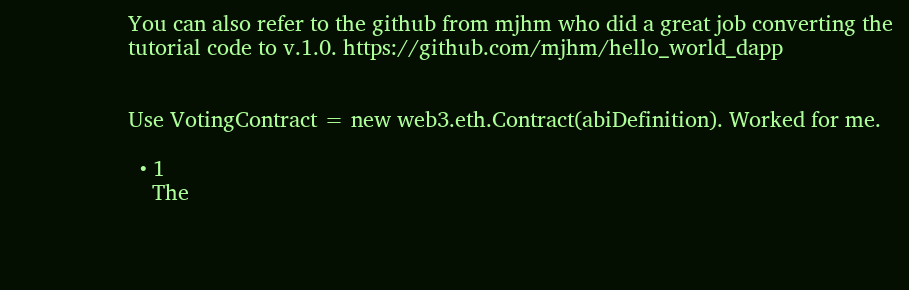You can also refer to the github from mjhm who did a great job converting the tutorial code to v.1.0. https://github.com/mjhm/hello_world_dapp


Use VotingContract = new web3.eth.Contract(abiDefinition). Worked for me.

  • 1
    The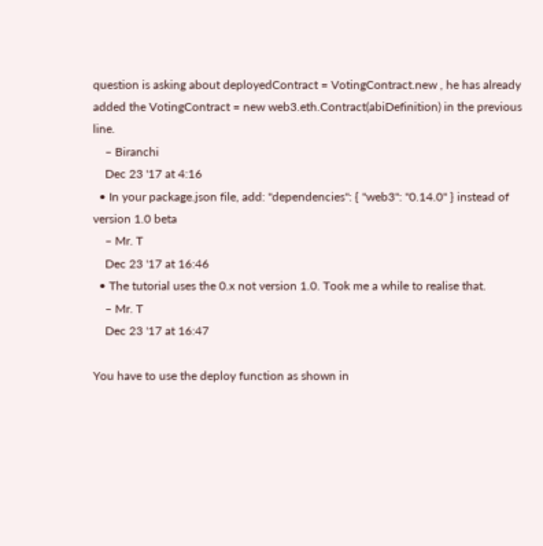question is asking about deployedContract = VotingContract.new , he has already added the VotingContract = new web3.eth.Contract(abiDefinition) in the previous line.
    – Biranchi
    Dec 23 '17 at 4:16
  • In your package.json file, add: "dependencies": { "web3": "0.14.0" } instead of version 1.0 beta
    – Mr. T
    Dec 23 '17 at 16:46
  • The tutorial uses the 0.x not version 1.0. Took me a while to realise that.
    – Mr. T
    Dec 23 '17 at 16:47

You have to use the deploy function as shown in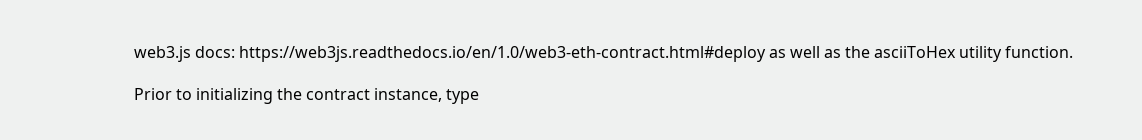web3.js docs: https://web3js.readthedocs.io/en/1.0/web3-eth-contract.html#deploy as well as the asciiToHex utility function.

Prior to initializing the contract instance, type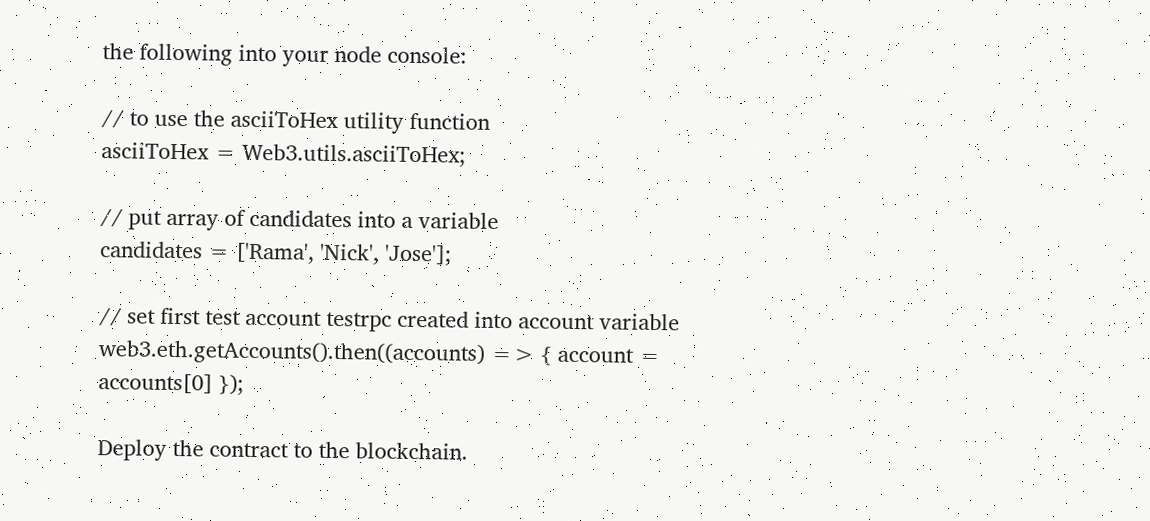the following into your node console:

// to use the asciiToHex utility function
asciiToHex = Web3.utils.asciiToHex;

// put array of candidates into a variable
candidates = ['Rama', 'Nick', 'Jose'];

// set first test account testrpc created into account variable
web3.eth.getAccounts().then((accounts) => { account = accounts[0] });

Deploy the contract to the blockchain.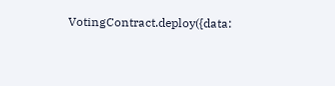VotingContract.deploy({data: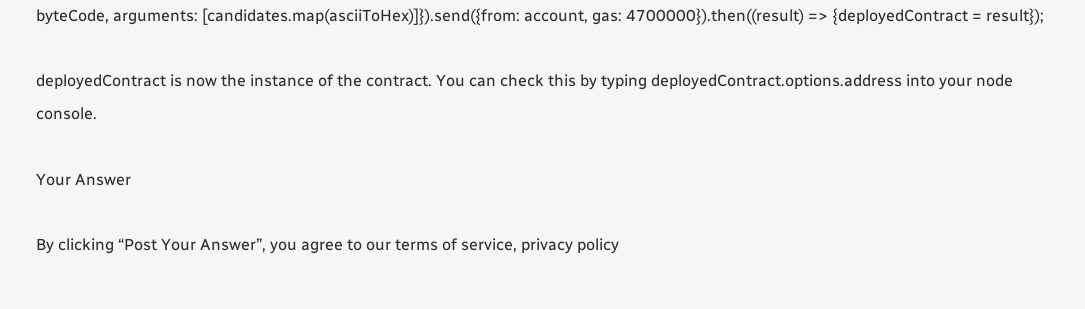byteCode, arguments: [candidates.map(asciiToHex)]}).send({from: account, gas: 4700000}).then((result) => {deployedContract = result});

deployedContract is now the instance of the contract. You can check this by typing deployedContract.options.address into your node console.

Your Answer

By clicking “Post Your Answer”, you agree to our terms of service, privacy policy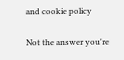and cookie policy

Not the answer you're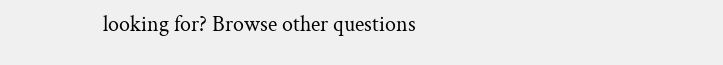looking for? Browse other questions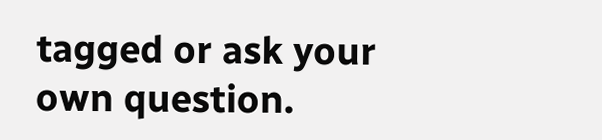tagged or ask your own question.